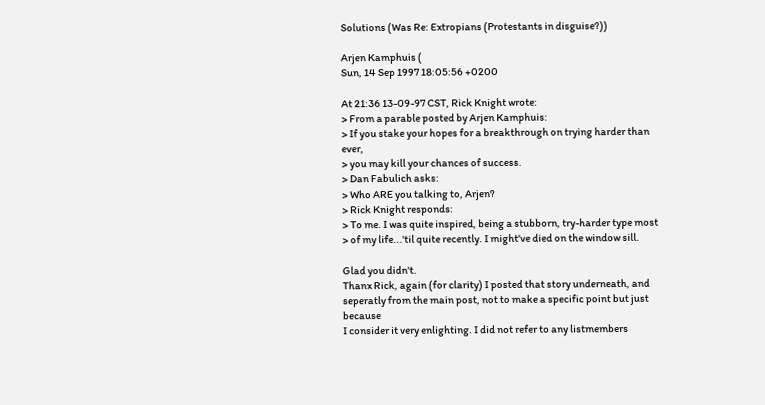Solutions (Was Re: Extropians (Protestants in disguise?))

Arjen Kamphuis (
Sun, 14 Sep 1997 18:05:56 +0200

At 21:36 13-09-97 CST, Rick Knight wrote:
> From a parable posted by Arjen Kamphuis:
> If you stake your hopes for a breakthrough on trying harder than ever,
> you may kill your chances of success.
> Dan Fabulich asks:
> Who ARE you talking to, Arjen?
> Rick Knight responds:
> To me. I was quite inspired, being a stubborn, try-harder type most
> of my life...'til quite recently. I might've died on the window sill.

Glad you didn't.
Thanx Rick, again (for clarity) I posted that story underneath, and
seperatly from the main post, not to make a specific point but just because
I consider it very enlighting. I did not refer to any listmembers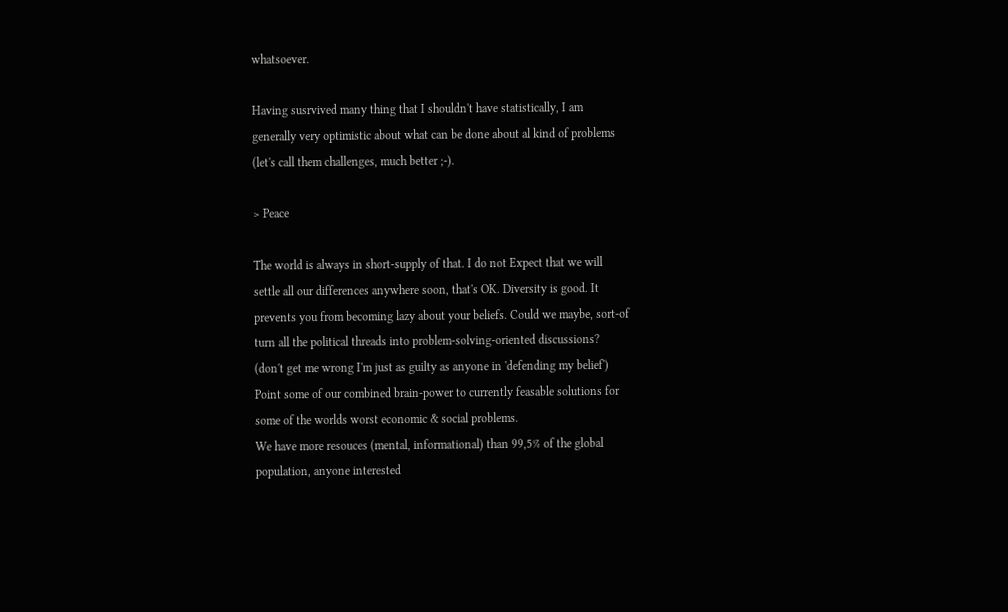whatsoever.

Having susrvived many thing that I shouldn't have statistically, I am
generally very optimistic about what can be done about al kind of problems
(let's call them challenges, much better ;-).

> Peace

The world is always in short-supply of that. I do not Expect that we will
settle all our differences anywhere soon, that's OK. Diversity is good. It
prevents you from becoming lazy about your beliefs. Could we maybe, sort-of
turn all the political threads into problem-solving-oriented discussions?
(don't get me wrong I'm just as guilty as anyone in 'defending my belief')
Point some of our combined brain-power to currently feasable solutions for
some of the worlds worst economic & social problems.
We have more resouces (mental, informational) than 99,5% of the global
population, anyone interested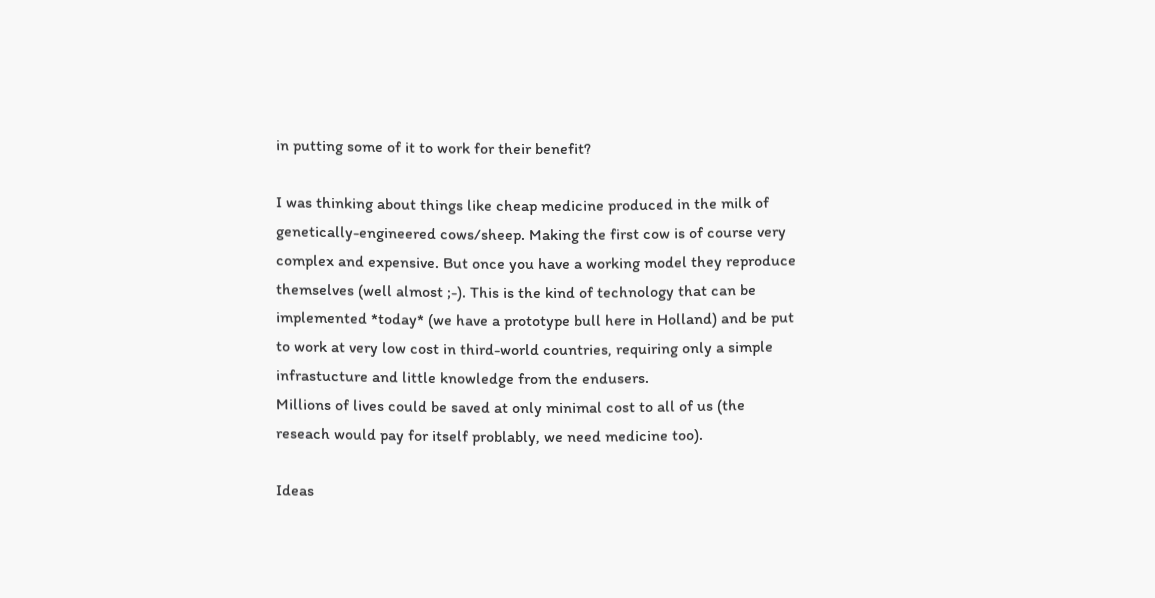in putting some of it to work for their benefit?

I was thinking about things like cheap medicine produced in the milk of
genetically-engineered cows/sheep. Making the first cow is of course very
complex and expensive. But once you have a working model they reproduce
themselves (well almost ;-). This is the kind of technology that can be
implemented *today* (we have a prototype bull here in Holland) and be put
to work at very low cost in third-world countries, requiring only a simple
infrastucture and little knowledge from the endusers.
Millions of lives could be saved at only minimal cost to all of us (the
reseach would pay for itself problably, we need medicine too).

Ideas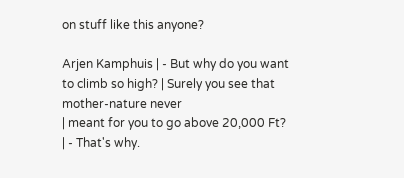on stuff like this anyone?

Arjen Kamphuis | - But why do you want to climb so high? | Surely you see that mother-nature never
| meant for you to go above 20,000 Ft?
| - That's why.